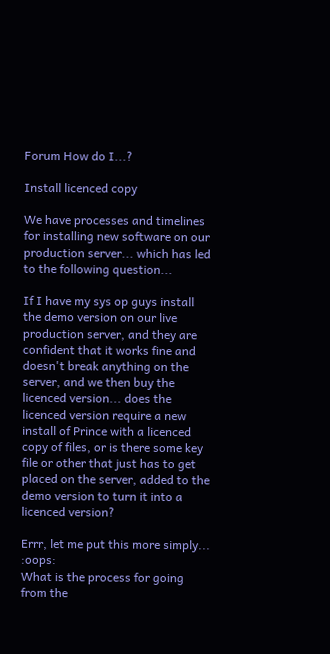Forum How do I...?

Install licenced copy

We have processes and timelines for installing new software on our production server... which has led to the following question...

If I have my sys op guys install the demo version on our live production server, and they are confident that it works fine and doesn't break anything on the server, and we then buy the licenced version... does the licenced version require a new install of Prince with a licenced copy of files, or is there some key file or other that just has to get placed on the server, added to the demo version to turn it into a licenced version?

Errr, let me put this more simply... :oops:
What is the process for going from the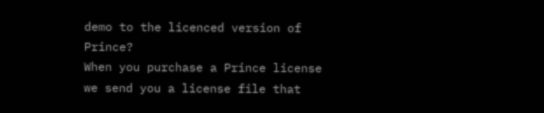demo to the licenced version of Prince?
When you purchase a Prince license we send you a license file that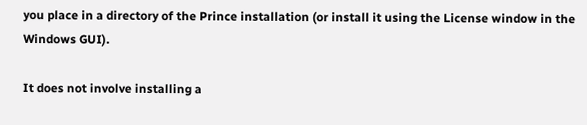you place in a directory of the Prince installation (or install it using the License window in the Windows GUI).

It does not involve installing a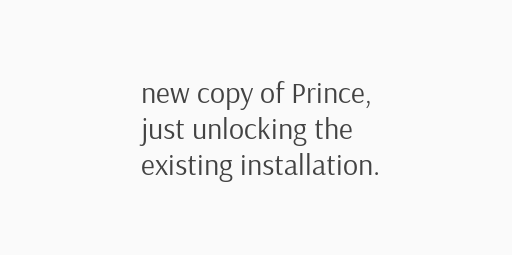new copy of Prince, just unlocking the existing installation.